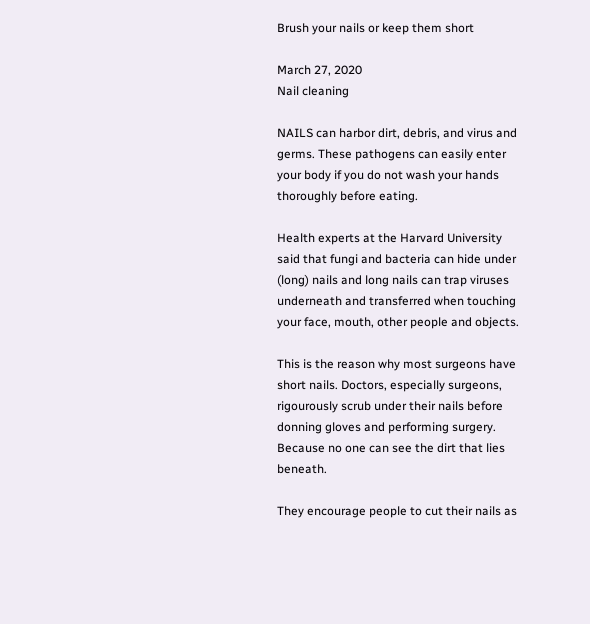Brush your nails or keep them short

March 27, 2020
Nail cleaning

NAILS can harbor dirt, debris, and virus and germs. These pathogens can easily enter your body if you do not wash your hands thoroughly before eating.

Health experts at the Harvard University said that fungi and bacteria can hide under (long) nails and long nails can trap viruses underneath and transferred when touching your face, mouth, other people and objects.

This is the reason why most surgeons have short nails. Doctors, especially surgeons, rigourously scrub under their nails before donning gloves and performing surgery. Because no one can see the dirt that lies beneath.

They encourage people to cut their nails as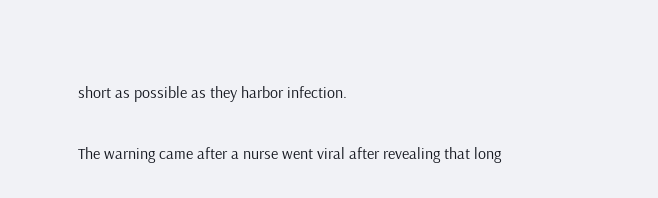short as possible as they harbor infection.

The warning came after a nurse went viral after revealing that long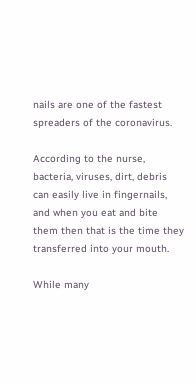nails are one of the fastest spreaders of the coronavirus.

According to the nurse, bacteria, viruses, dirt, debris can easily live in fingernails, and when you eat and bite them then that is the time they transferred into your mouth.

While many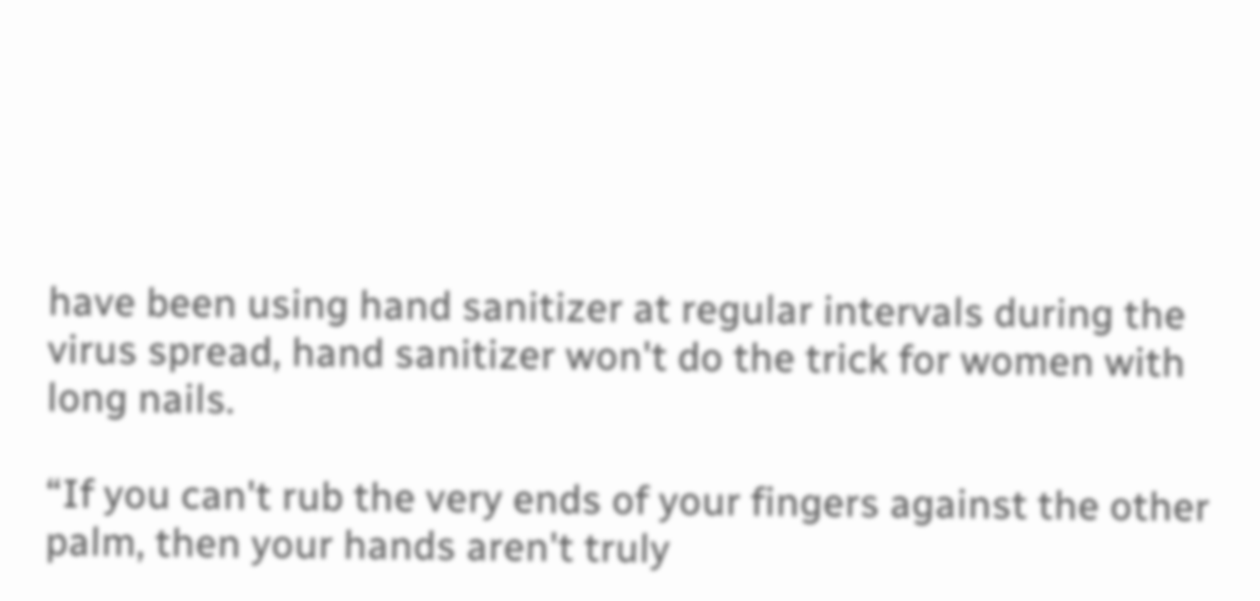have been using hand sanitizer at regular intervals during the virus spread, hand sanitizer won't do the trick for women with long nails.

“If you can't rub the very ends of your fingers against the other palm, then your hands aren't truly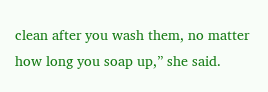clean after you wash them, no matter how long you soap up,” she said.